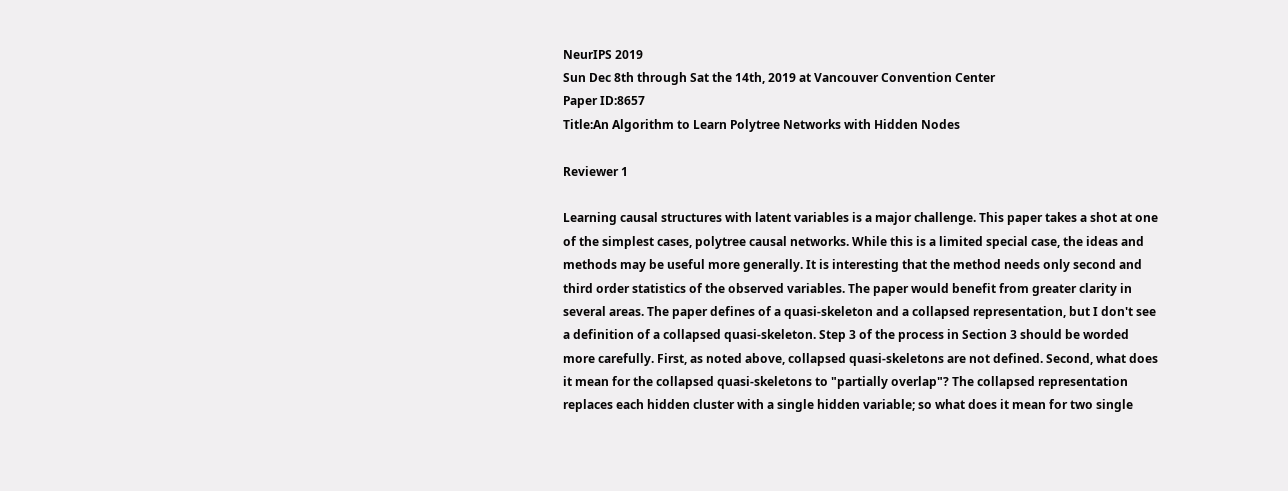NeurIPS 2019
Sun Dec 8th through Sat the 14th, 2019 at Vancouver Convention Center
Paper ID:8657
Title:An Algorithm to Learn Polytree Networks with Hidden Nodes

Reviewer 1

Learning causal structures with latent variables is a major challenge. This paper takes a shot at one of the simplest cases, polytree causal networks. While this is a limited special case, the ideas and methods may be useful more generally. It is interesting that the method needs only second and third order statistics of the observed variables. The paper would benefit from greater clarity in several areas. The paper defines of a quasi-skeleton and a collapsed representation, but I don't see a definition of a collapsed quasi-skeleton. Step 3 of the process in Section 3 should be worded more carefully. First, as noted above, collapsed quasi-skeletons are not defined. Second, what does it mean for the collapsed quasi-skeletons to "partially overlap"? The collapsed representation replaces each hidden cluster with a single hidden variable; so what does it mean for two single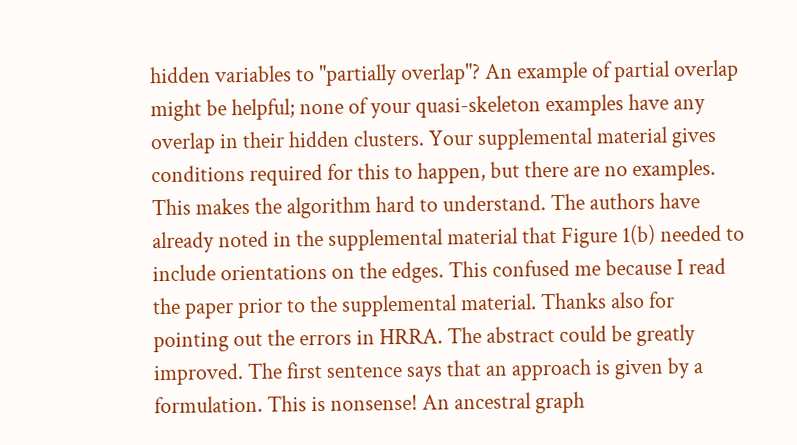hidden variables to "partially overlap"? An example of partial overlap might be helpful; none of your quasi-skeleton examples have any overlap in their hidden clusters. Your supplemental material gives conditions required for this to happen, but there are no examples. This makes the algorithm hard to understand. The authors have already noted in the supplemental material that Figure 1(b) needed to include orientations on the edges. This confused me because I read the paper prior to the supplemental material. Thanks also for pointing out the errors in HRRA. The abstract could be greatly improved. The first sentence says that an approach is given by a formulation. This is nonsense! An ancestral graph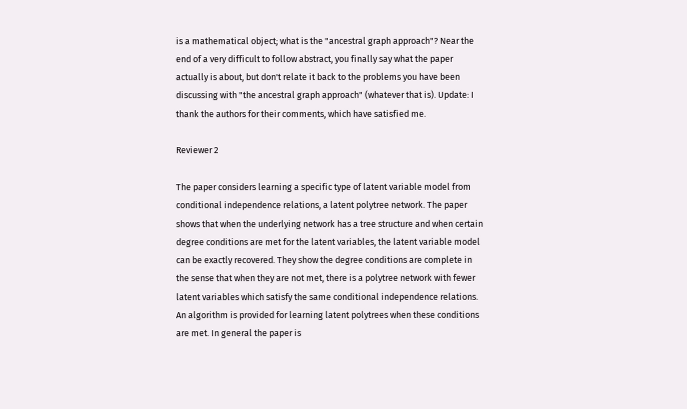is a mathematical object; what is the "ancestral graph approach"? Near the end of a very difficult to follow abstract, you finally say what the paper actually is about, but don't relate it back to the problems you have been discussing with "the ancestral graph approach" (whatever that is). Update: I thank the authors for their comments, which have satisfied me.

Reviewer 2

The paper considers learning a specific type of latent variable model from conditional independence relations, a latent polytree network. The paper shows that when the underlying network has a tree structure and when certain degree conditions are met for the latent variables, the latent variable model can be exactly recovered. They show the degree conditions are complete in the sense that when they are not met, there is a polytree network with fewer latent variables which satisfy the same conditional independence relations. An algorithm is provided for learning latent polytrees when these conditions are met. In general the paper is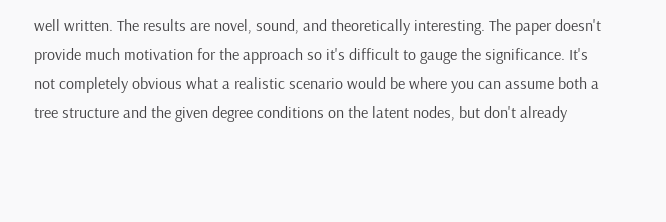well written. The results are novel, sound, and theoretically interesting. The paper doesn't provide much motivation for the approach so it's difficult to gauge the significance. It's not completely obvious what a realistic scenario would be where you can assume both a tree structure and the given degree conditions on the latent nodes, but don't already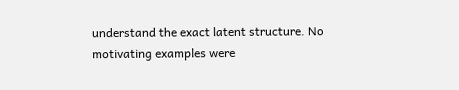understand the exact latent structure. No motivating examples were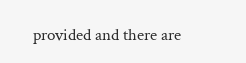provided and there are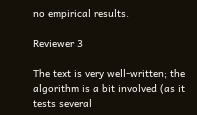no empirical results.

Reviewer 3

The text is very well-written; the algorithm is a bit involved (as it tests several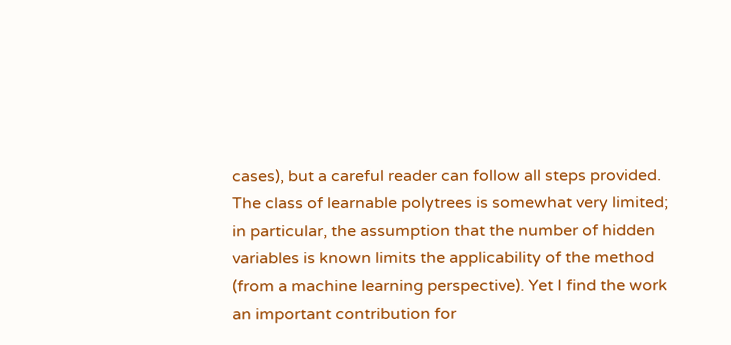cases), but a careful reader can follow all steps provided. The class of learnable polytrees is somewhat very limited; in particular, the assumption that the number of hidden variables is known limits the applicability of the method (from a machine learning perspective). Yet I find the work an important contribution for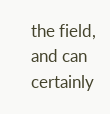the field, and can certainly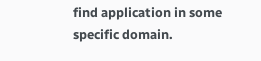find application in some specific domain.